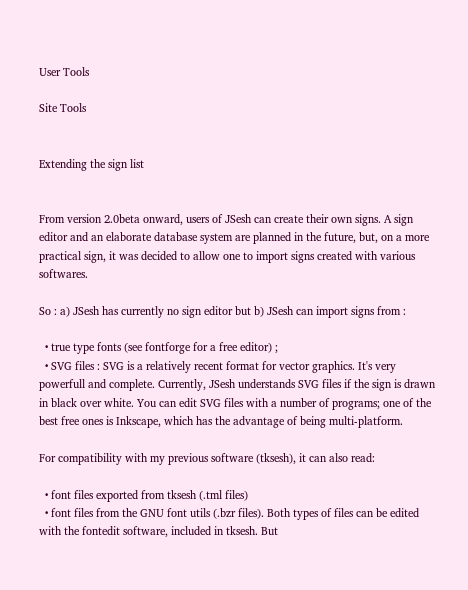User Tools

Site Tools


Extending the sign list


From version 2.0beta onward, users of JSesh can create their own signs. A sign editor and an elaborate database system are planned in the future, but, on a more practical sign, it was decided to allow one to import signs created with various softwares.

So : a) JSesh has currently no sign editor but b) JSesh can import signs from :

  • true type fonts (see fontforge for a free editor) ;
  • SVG files : SVG is a relatively recent format for vector graphics. It's very powerfull and complete. Currently, JSesh understands SVG files if the sign is drawn in black over white. You can edit SVG files with a number of programs; one of the best free ones is Inkscape, which has the advantage of being multi-platform.

For compatibility with my previous software (tksesh), it can also read:

  • font files exported from tksesh (.tml files)
  • font files from the GNU font utils (.bzr files). Both types of files can be edited with the fontedit software, included in tksesh. But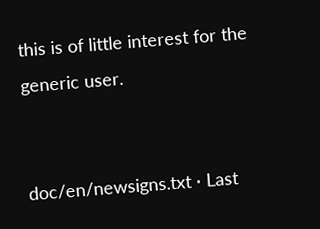this is of little interest for the generic user.


doc/en/newsigns.txt · Last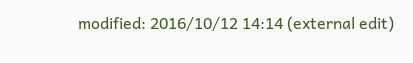modified: 2016/10/12 14:14 (external edit)